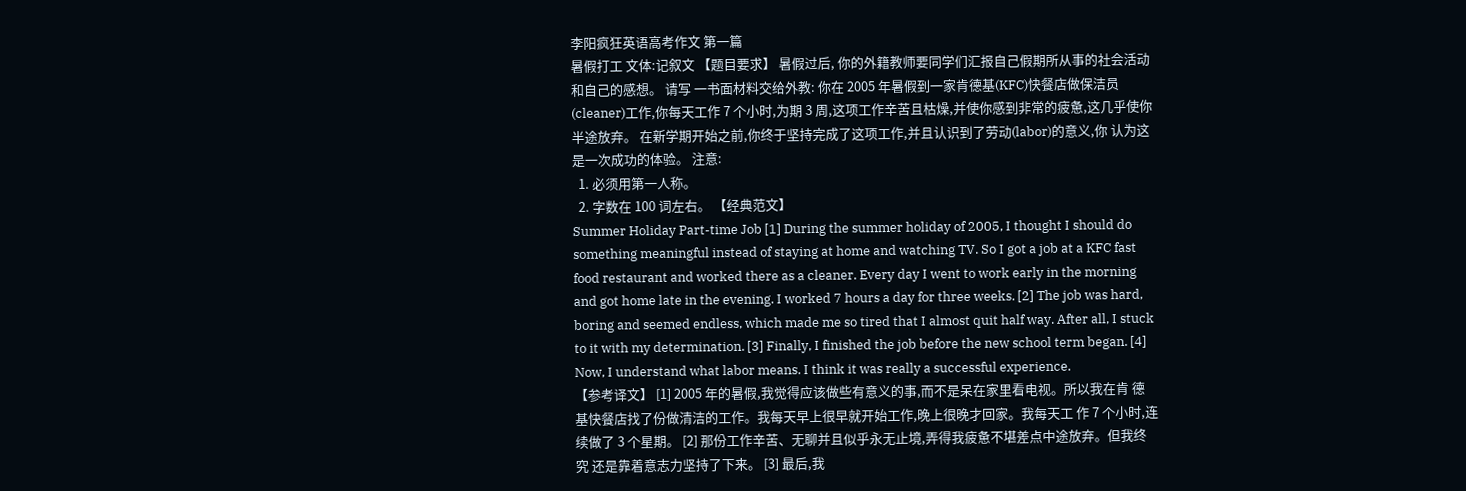李阳疯狂英语高考作文 第一篇
暑假打工 文体:记叙文 【题目要求】 暑假过后, 你的外籍教师要同学们汇报自己假期所从事的社会活动和自己的感想。 请写 一书面材料交给外教: 你在 2005 年暑假到一家肯德基(KFC)快餐店做保洁员(cleaner)工作,你每天工作 7 个小时,为期 3 周,这项工作辛苦且枯燥,并使你感到非常的疲惫,这几乎使你半途放弃。 在新学期开始之前,你终于坚持完成了这项工作,并且认识到了劳动(labor)的意义,你 认为这是一次成功的体验。 注意:
  1. 必须用第一人称。
  2. 字数在 100 词左右。 【经典范文】
Summer Holiday Part-time Job [1] During the summer holiday of 2005, I thought I should do something meaningful instead of staying at home and watching TV. So I got a job at a KFC fast food restaurant and worked there as a cleaner. Every day I went to work early in the morning and got home late in the evening. I worked 7 hours a day for three weeks. [2] The job was hard, boring and seemed endless, which made me so tired that I almost quit half way. After all, I stuck to it with my determination. [3] Finally, I finished the job before the new school term began. [4] Now, I understand what labor means. I think it was really a successful experience.
【参考译文】 [1] 2005 年的暑假,我觉得应该做些有意义的事,而不是呆在家里看电视。所以我在肯 德基快餐店找了份做清洁的工作。我每天早上很早就开始工作,晚上很晚才回家。我每天工 作 7 个小时,连续做了 3 个星期。 [2] 那份工作辛苦、无聊并且似乎永无止境,弄得我疲惫不堪差点中途放弃。但我终究 还是靠着意志力坚持了下来。 [3] 最后,我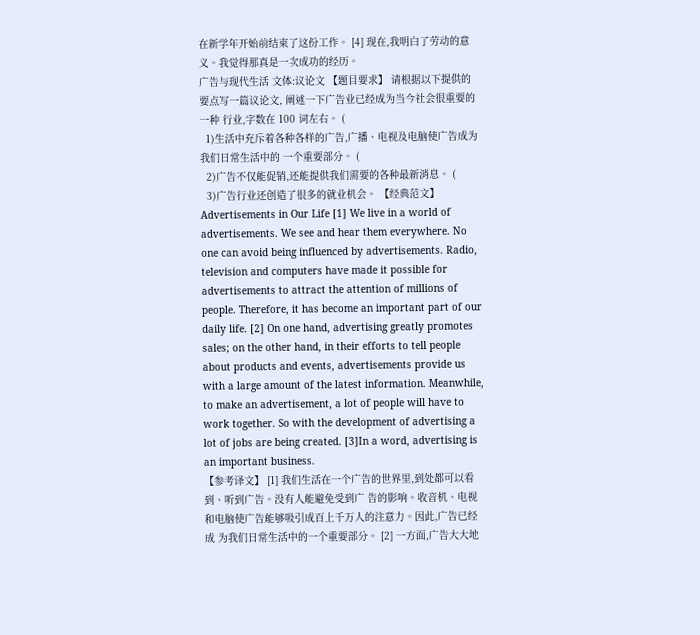在新学年开始前结束了这份工作。 [4] 现在,我明白了劳动的意义。我觉得那真是一次成功的经历。
广告与现代生活 文体:议论文 【题目要求】 请根据以下提供的要点写一篇议论文, 阐述一下广告业已经成为当今社会很重要的一种 行业,字数在 100 词左右。 (
  1)生活中充斥着各种各样的广告,广播、电视及电脑使广告成为我们日常生活中的 一个重要部分。 (
  2)广告不仅能促销,还能提供我们需要的各种最新消息。 (
  3)广告行业还创造了很多的就业机会。 【经典范文】
Advertisements in Our Life [1] We live in a world of advertisements. We see and hear them everywhere. No one can avoid being influenced by advertisements. Radio, television and computers have made it possible for advertisements to attract the attention of millions of people. Therefore, it has become an important part of our daily life. [2] On one hand, advertising greatly promotes sales; on the other hand, in their efforts to tell people about products and events, advertisements provide us with a large amount of the latest information. Meanwhile, to make an advertisement, a lot of people will have to work together. So with the development of advertising a lot of jobs are being created. [3]In a word, advertising is an important business.
【参考译文】 [1] 我们生活在一个广告的世界里,到处都可以看到、听到广告。没有人能避免受到广 告的影响。收音机、电视和电脑使广告能够吸引成百上千万人的注意力。因此,广告已经成 为我们日常生活中的一个重要部分。 [2] 一方面,广告大大地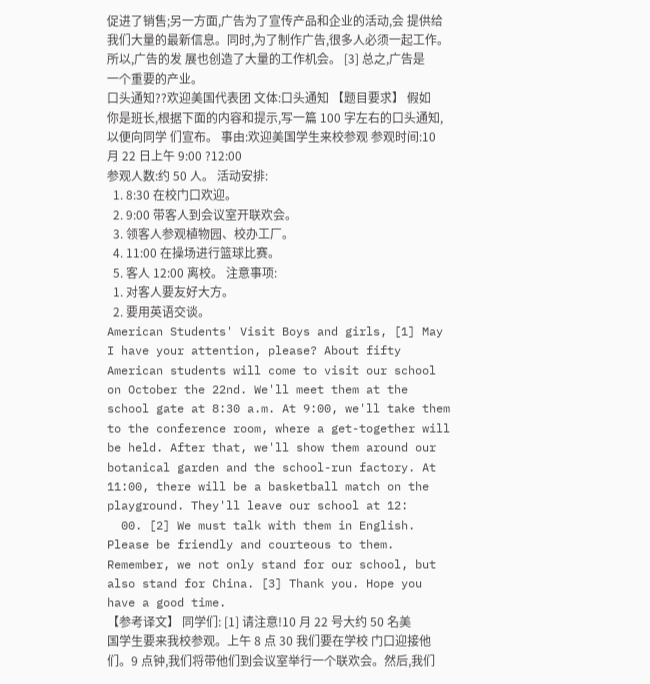促进了销售;另一方面,广告为了宣传产品和企业的活动,会 提供给我们大量的最新信息。同时,为了制作广告,很多人必须一起工作。所以,广告的发 展也创造了大量的工作机会。 [3] 总之,广告是一个重要的产业。
口头通知??欢迎美国代表团 文体:口头通知 【题目要求】 假如你是班长,根据下面的内容和提示,写一篇 100 字左右的口头通知,以便向同学 们宣布。 事由:欢迎美国学生来校参观 参观时间:10 月 22 日上午 9:00 ?12:00
参观人数:约 50 人。 活动安排:
  1. 8:30 在校门口欢迎。
  2. 9:00 带客人到会议室开联欢会。
  3. 领客人参观植物园、校办工厂。
  4. 11:00 在操场进行篮球比赛。
  5. 客人 12:00 离校。 注意事项:
  1. 对客人要友好大方。
  2. 要用英语交谈。
American Students' Visit Boys and girls, [1] May I have your attention, please? About fifty American students will come to visit our school on October the 22nd. We'll meet them at the school gate at 8:30 a.m. At 9:00, we'll take them to the conference room, where a get-together will be held. After that, we'll show them around our botanical garden and the school-run factory. At 11:00, there will be a basketball match on the playground. They'll leave our school at 12:
  00. [2] We must talk with them in English. Please be friendly and courteous to them. Remember, we not only stand for our school, but also stand for China. [3] Thank you. Hope you have a good time.
【参考译文】 同学们: [1] 请注意!10 月 22 号大约 50 名美国学生要来我校参观。上午 8 点 30 我们要在学校 门口迎接他们。9 点钟,我们将带他们到会议室举行一个联欢会。然后,我们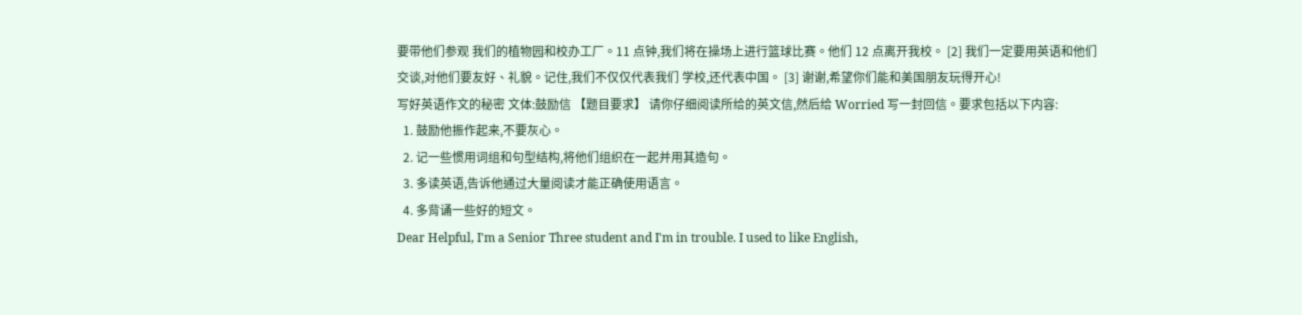要带他们参观 我们的植物园和校办工厂。11 点钟,我们将在操场上进行篮球比赛。他们 12 点离开我校。 [2] 我们一定要用英语和他们交谈,对他们要友好、礼貌。记住,我们不仅仅代表我们 学校,还代表中国。 [3] 谢谢,希望你们能和美国朋友玩得开心!
写好英语作文的秘密 文体:鼓励信 【题目要求】 请你仔细阅读所给的英文信,然后给 Worried 写一封回信。要求包括以下内容:
  1. 鼓励他振作起来,不要灰心。
  2. 记一些惯用词组和句型结构,将他们组织在一起并用其造句。
  3. 多读英语,告诉他通过大量阅读才能正确使用语言。
  4. 多背诵一些好的短文。
Dear Helpful, I'm a Senior Three student and I'm in trouble. I used to like English,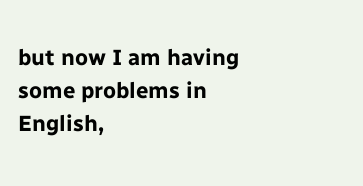but now I am having some problems in English,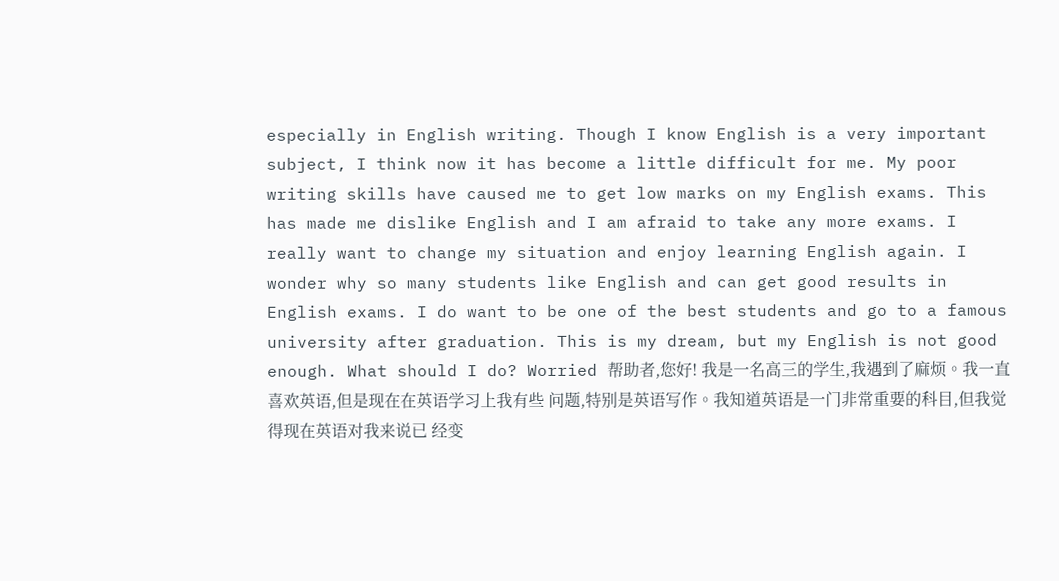especially in English writing. Though I know English is a very important subject, I think now it has become a little difficult for me. My poor writing skills have caused me to get low marks on my English exams. This has made me dislike English and I am afraid to take any more exams. I really want to change my situation and enjoy learning English again. I wonder why so many students like English and can get good results in English exams. I do want to be one of the best students and go to a famous university after graduation. This is my dream, but my English is not good enough. What should I do? Worried 帮助者,您好! 我是一名高三的学生,我遇到了麻烦。我一直喜欢英语,但是现在在英语学习上我有些 问题,特别是英语写作。我知道英语是一门非常重要的科目,但我觉得现在英语对我来说已 经变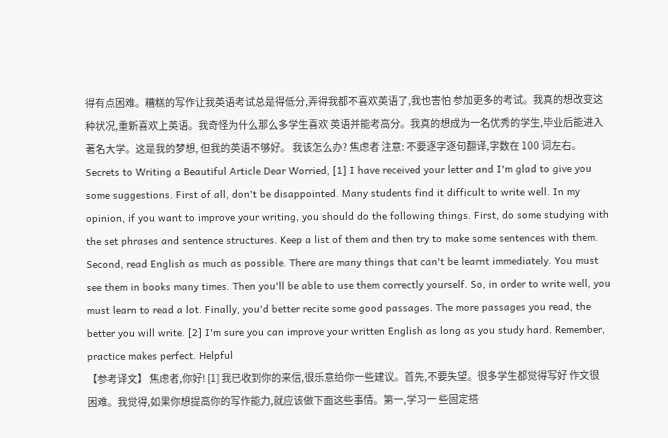得有点困难。糟糕的写作让我英语考试总是得低分,弄得我都不喜欢英语了,我也害怕 参加更多的考试。我真的想改变这种状况,重新喜欢上英语。我奇怪为什么那么多学生喜欢 英语并能考高分。我真的想成为一名优秀的学生,毕业后能进入著名大学。这是我的梦想, 但我的英语不够好。 我该怎么办? 焦虑者 注意: 不要逐字逐句翻译,字数在 100 词左右。
Secrets to Writing a Beautiful Article Dear Worried, [1] I have received your letter and I'm glad to give you some suggestions. First of all, don't be disappointed. Many students find it difficult to write well. In my opinion, if you want to improve your writing, you should do the following things. First, do some studying with the set phrases and sentence structures. Keep a list of them and then try to make some sentences with them. Second, read English as much as possible. There are many things that can't be learnt immediately. You must see them in books many times. Then you'll be able to use them correctly yourself. So, in order to write well, you must learn to read a lot. Finally, you'd better recite some good passages. The more passages you read, the better you will write. [2] I'm sure you can improve your written English as long as you study hard. Remember, practice makes perfect. Helpful
【参考译文】 焦虑者,你好! [1] 我已收到你的来信,很乐意给你一些建议。首先,不要失望。很多学生都觉得写好 作文很困难。我觉得,如果你想提高你的写作能力,就应该做下面这些事情。第一,学习一 些固定搭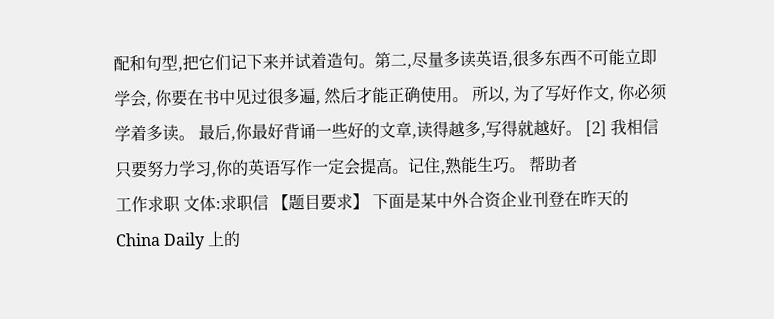配和句型,把它们记下来并试着造句。第二,尽量多读英语,很多东西不可能立即 学会, 你要在书中见过很多遍, 然后才能正确使用。 所以, 为了写好作文, 你必须学着多读。 最后,你最好背诵一些好的文章,读得越多,写得就越好。 [2] 我相信只要努力学习,你的英语写作一定会提高。记住,熟能生巧。 帮助者
工作求职 文体:求职信 【题目要求】 下面是某中外合资企业刊登在昨天的 China Daily 上的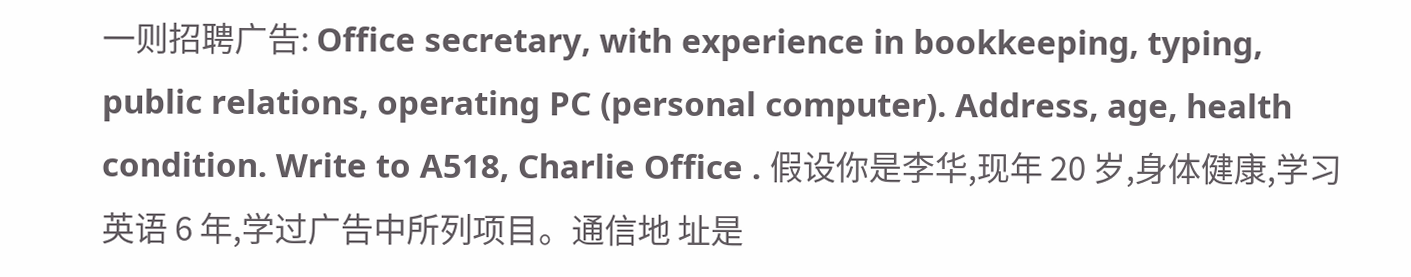一则招聘广告: Office secretary, with experience in bookkeeping, typing, public relations, operating PC (personal computer). Address, age, health condition. Write to A518, Charlie Office . 假设你是李华,现年 20 岁,身体健康,学习英语 6 年,学过广告中所列项目。通信地 址是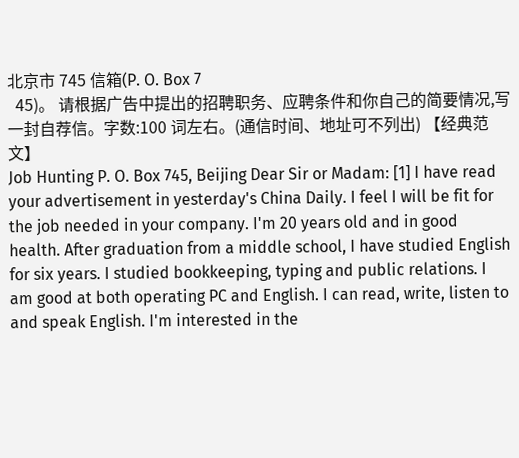北京市 745 信箱(P. O. Box 7
  45)。 请根据广告中提出的招聘职务、应聘条件和你自己的简要情况,写一封自荐信。字数:100 词左右。(通信时间、地址可不列出) 【经典范文】
Job Hunting P. O. Box 745, Beijing Dear Sir or Madam: [1] I have read your advertisement in yesterday's China Daily. I feel I will be fit for the job needed in your company. I'm 20 years old and in good health. After graduation from a middle school, I have studied English for six years. I studied bookkeeping, typing and public relations. I am good at both operating PC and English. I can read, write, listen to and speak English. I'm interested in the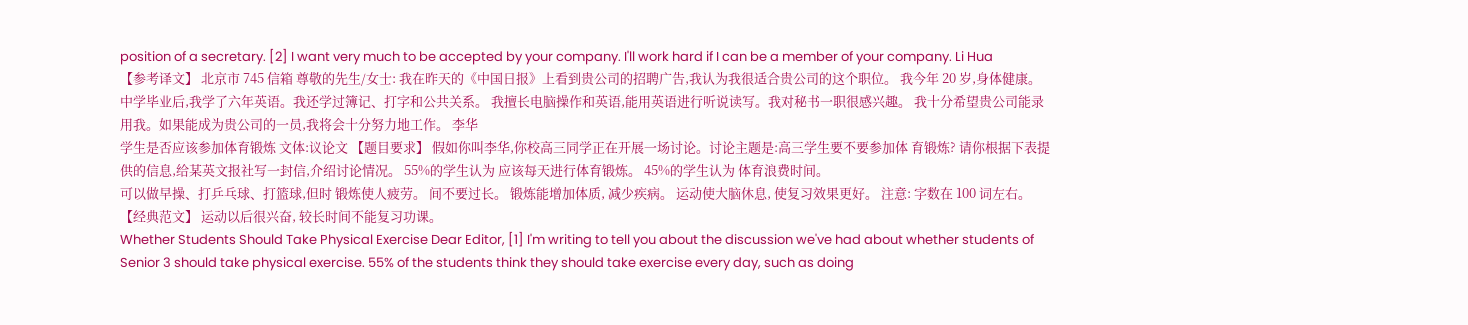position of a secretary. [2] I want very much to be accepted by your company. I'll work hard if I can be a member of your company. Li Hua
【参考译文】 北京市 745 信箱 尊敬的先生/女士: 我在昨天的《中国日报》上看到贵公司的招聘广告,我认为我很适合贵公司的这个职位。 我今年 20 岁,身体健康。中学毕业后,我学了六年英语。我还学过簿记、打字和公共关系。 我擅长电脑操作和英语,能用英语进行听说读写。我对秘书一职很感兴趣。 我十分希望贵公司能录用我。如果能成为贵公司的一员,我将会十分努力地工作。 李华
学生是否应该参加体育锻炼 文体:议论文 【题目要求】 假如你叫李华,你校高三同学正在开展一场讨论。讨论主题是:高三学生要不要参加体 育锻炼? 请你根据下表提供的信息,给某英文报社写一封信,介绍讨论情况。 55%的学生认为 应该每天进行体育锻炼。 45%的学生认为 体育浪费时间。
可以做早操、打乒乓球、打篮球,但时 锻炼使人疲劳。 间不要过长。 锻炼能增加体质, 减少疾病。 运动使大脑休息, 使复习效果更好。 注意: 字数在 100 词左右。 【经典范文】 运动以后很兴奋, 较长时间不能复习功课。
Whether Students Should Take Physical Exercise Dear Editor, [1] I'm writing to tell you about the discussion we've had about whether students of Senior 3 should take physical exercise. 55% of the students think they should take exercise every day, such as doing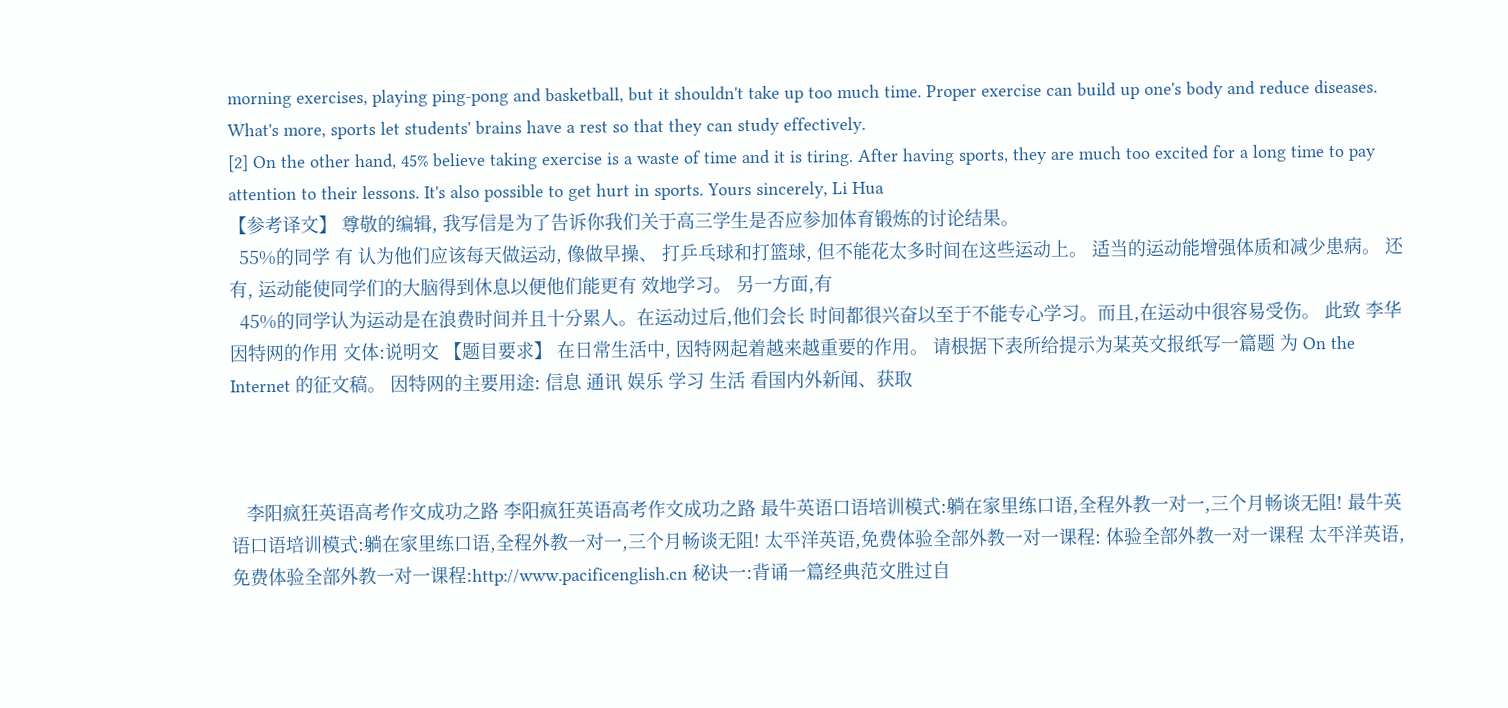morning exercises, playing ping-pong and basketball, but it shouldn't take up too much time. Proper exercise can build up one's body and reduce diseases. What's more, sports let students' brains have a rest so that they can study effectively.
[2] On the other hand, 45% believe taking exercise is a waste of time and it is tiring. After having sports, they are much too excited for a long time to pay attention to their lessons. It's also possible to get hurt in sports. Yours sincerely, Li Hua
【参考译文】 尊敬的编辑, 我写信是为了告诉你我们关于高三学生是否应参加体育锻炼的讨论结果。
  55%的同学 有 认为他们应该每天做运动, 像做早操、 打乒乓球和打篮球, 但不能花太多时间在这些运动上。 适当的运动能增强体质和减少患病。 还有, 运动能使同学们的大脑得到休息以便他们能更有 效地学习。 另一方面,有
  45%的同学认为运动是在浪费时间并且十分累人。在运动过后,他们会长 时间都很兴奋以至于不能专心学习。而且,在运动中很容易受伤。 此致 李华
因特网的作用 文体:说明文 【题目要求】 在日常生活中, 因特网起着越来越重要的作用。 请根据下表所给提示为某英文报纸写一篇题 为 On the Internet 的征文稿。 因特网的主要用途: 信息 通讯 娱乐 学习 生活 看国内外新闻、获取



   李阳疯狂英语高考作文成功之路 李阳疯狂英语高考作文成功之路 最牛英语口语培训模式:躺在家里练口语,全程外教一对一,三个月畅谈无阻! 最牛英语口语培训模式:躺在家里练口语,全程外教一对一,三个月畅谈无阻! 太平洋英语,免费体验全部外教一对一课程: 体验全部外教一对一课程 太平洋英语,免费体验全部外教一对一课程:http://www.pacificenglish.cn 秘诀一:背诵一篇经典范文胜过自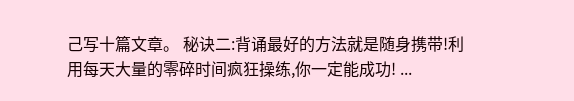己写十篇文章。 秘诀二:背诵最好的方法就是随身携带!利用每天大量的零碎时间疯狂操练,你一定能成功! ...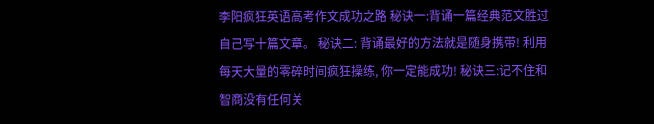李阳疯狂英语高考作文成功之路 秘诀一:背诵一篇经典范文胜过自己写十篇文章。 秘诀二: 背诵最好的方法就是随身携带! 利用每天大量的零碎时间疯狂操练, 你一定能成功! 秘诀三:记不住和智商没有任何关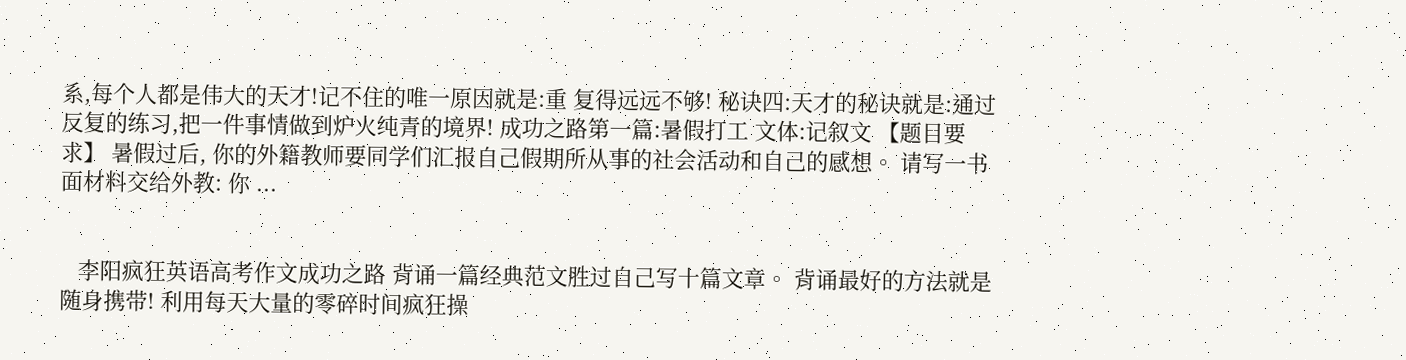系,每个人都是伟大的天才!记不住的唯一原因就是:重 复得远远不够! 秘诀四:天才的秘诀就是:通过反复的练习,把一件事情做到炉火纯青的境界! 成功之路第一篇:暑假打工 文体:记叙文 【题目要求】 暑假过后, 你的外籍教师要同学们汇报自己假期所从事的社会活动和自己的感想。 请写一书 面材料交给外教: 你 ...


   李阳疯狂英语高考作文成功之路 背诵一篇经典范文胜过自己写十篇文章。 背诵最好的方法就是随身携带! 利用每天大量的零碎时间疯狂操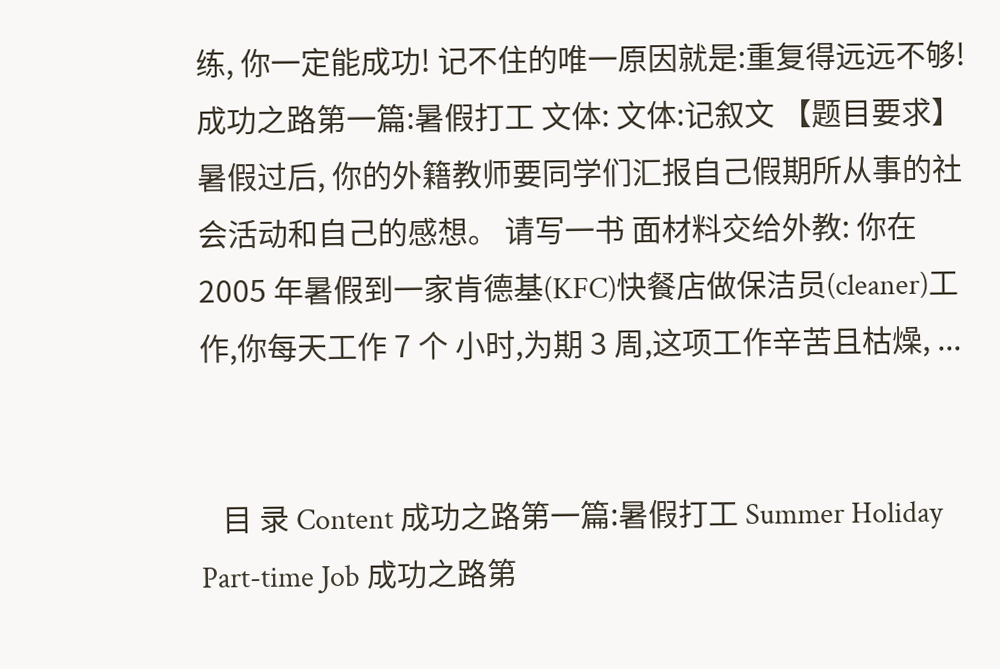练, 你一定能成功! 记不住的唯一原因就是:重复得远远不够! 成功之路第一篇:暑假打工 文体: 文体:记叙文 【题目要求】 暑假过后, 你的外籍教师要同学们汇报自己假期所从事的社会活动和自己的感想。 请写一书 面材料交给外教: 你在 2005 年暑假到一家肯德基(KFC)快餐店做保洁员(cleaner)工作,你每天工作 7 个 小时,为期 3 周,这项工作辛苦且枯燥, ...


   目 录 Content 成功之路第一篇:暑假打工 Summer Holiday Part-time Job 成功之路第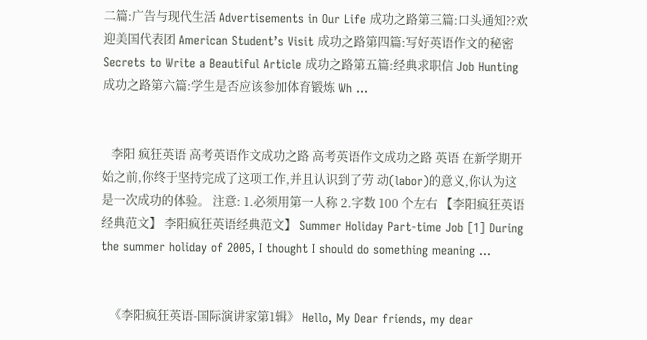二篇:广告与现代生活 Advertisements in Our Life 成功之路第三篇:口头通知??欢迎美国代表团 American Student’s Visit 成功之路第四篇:写好英语作文的秘密 Secrets to Write a Beautiful Article 成功之路第五篇:经典求职信 Job Hunting 成功之路第六篇:学生是否应该参加体育锻炼 Wh ...


   李阳 疯狂英语 高考英语作文成功之路 高考英语作文成功之路 英语 在新学期开始之前,你终于坚持完成了这项工作,并且认识到了劳 动(labor)的意义,你认为这是一次成功的体验。 注意: 1.必须用第一人称 2.字数 100 个左右 【李阳疯狂英语经典范文】 李阳疯狂英语经典范文】 Summer Holiday Part-time Job [1] During the summer holiday of 2005, I thought I should do something meaning ...


   《李阳疯狂英语-国际演讲家第1辑》 Hello, My Dear friends, my dear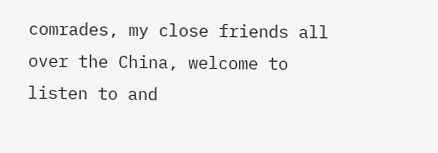comrades, my close friends all over the China, welcome to listen to and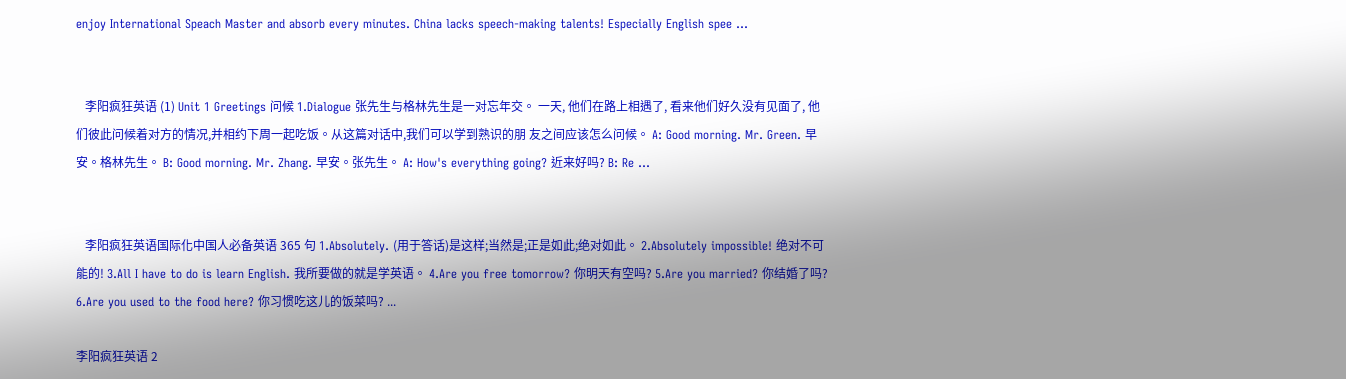enjoy International Speach Master and absorb every minutes. China lacks speech-making talents! Especially English spee ...


   李阳疯狂英语 (1) Unit 1 Greetings 问候 1.Dialogue 张先生与格林先生是一对忘年交。 一天, 他们在路上相遇了, 看来他们好久没有见面了, 他们彼此问候着对方的情况,并相约下周一起吃饭。从这篇对话中,我们可以学到熟识的朋 友之间应该怎么问候。 A: Good morning. Mr. Green. 早安。格林先生。 B: Good morning. Mr. Zhang. 早安。张先生。 A: How's everything going? 近来好吗? B: Re ...


   李阳疯狂英语国际化中国人必备英语 365 句 1.Absolutely. (用于答话)是这样;当然是;正是如此;绝对如此。 2.Absolutely impossible! 绝对不可能的! 3.All I have to do is learn English. 我所要做的就是学英语。 4.Are you free tomorrow? 你明天有空吗? 5.Are you married? 你结婚了吗? 6.Are you used to the food here? 你习惯吃这儿的饭菜吗? ...

李阳疯狂英语 2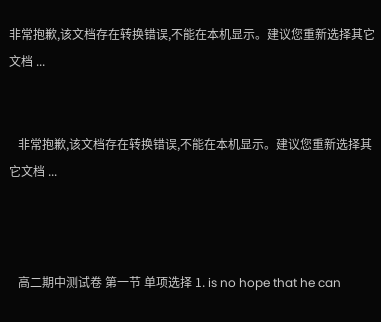非常抱歉,该文档存在转换错误,不能在本机显示。建议您重新选择其它文档 ...


   非常抱歉,该文档存在转换错误,不能在本机显示。建议您重新选择其它文档 ...



   高二期中测试卷 第一节 单项选择 1. is no hope that he can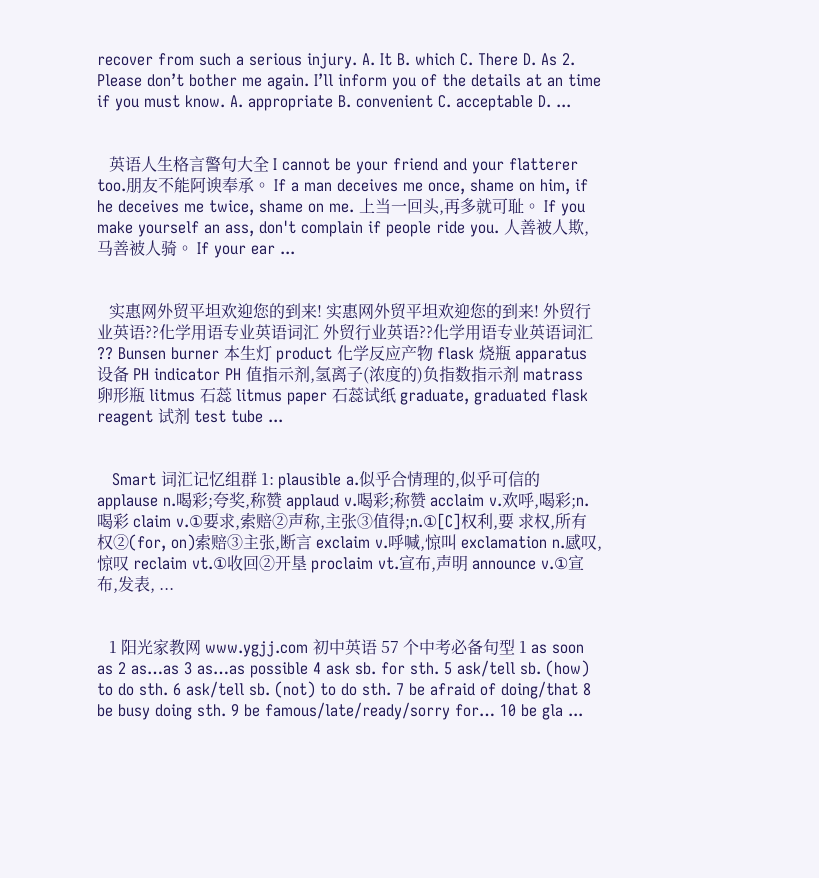recover from such a serious injury. A. It B. which C. There D. As 2. Please don’t bother me again. I’ll inform you of the details at an time if you must know. A. appropriate B. convenient C. acceptable D. ...


   英语人生格言警句大全 I cannot be your friend and your flatterer too.朋友不能阿谀奉承。 If a man deceives me once, shame on him, if he deceives me twice, shame on me. 上当一回头,再多就可耻。 If you make yourself an ass, don't complain if people ride you. 人善被人欺,马善被人骑。 If your ear ...


   实惠网外贸平坦欢迎您的到来! 实惠网外贸平坦欢迎您的到来! 外贸行业英语??化学用语专业英语词汇 外贸行业英语??化学用语专业英语词汇 ?? Bunsen burner 本生灯 product 化学反应产物 flask 烧瓶 apparatus 设备 PH indicator PH 值指示剂,氢离子(浓度的)负指数指示剂 matrass 卵形瓶 litmus 石蕊 litmus paper 石蕊试纸 graduate, graduated flask reagent 试剂 test tube ...


   Smart 词汇记忆组群 1: plausible a.似乎合情理的,似乎可信的 applause n.喝彩;夸奖,称赞 applaud v.喝彩;称赞 acclaim v.欢呼,喝彩;n.喝彩 claim v.①要求,索赔②声称,主张③值得;n.①[C]权利,要 求权,所有权②(for, on)索赔③主张,断言 exclaim v.呼喊,惊叫 exclamation n.感叹,惊叹 reclaim vt.①收回②开垦 proclaim vt.宣布,声明 announce v.①宣布,发表, ...


   1 阳光家教网 www.ygjj.com 初中英语 57 个中考必备句型 1 as soon as 2 as…as 3 as…as possible 4 ask sb. for sth. 5 ask/tell sb. (how) to do sth. 6 ask/tell sb. (not) to do sth. 7 be afraid of doing/that 8 be busy doing sth. 9 be famous/late/ready/sorry for… 10 be gla ...